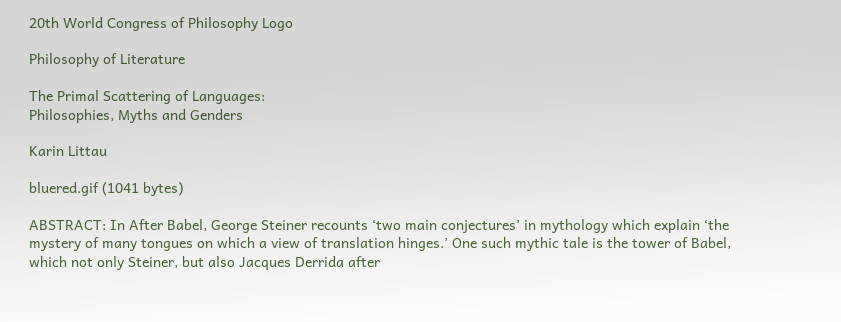20th World Congress of Philosophy Logo

Philosophy of Literature

The Primal Scattering of Languages:
Philosophies, Myths and Genders

Karin Littau

bluered.gif (1041 bytes)

ABSTRACT: In After Babel, George Steiner recounts ‘two main conjectures’ in mythology which explain ‘the mystery of many tongues on which a view of translation hinges.’ One such mythic tale is the tower of Babel, which not only Steiner, but also Jacques Derrida after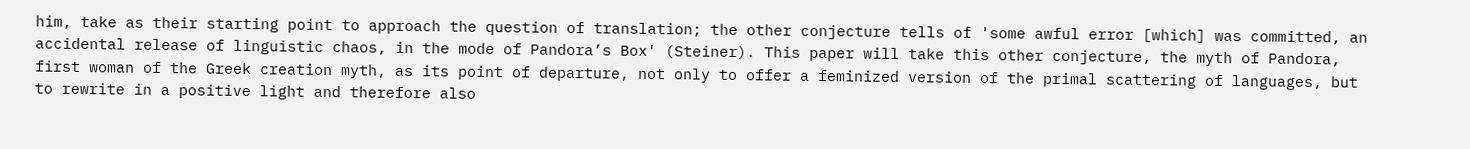him, take as their starting point to approach the question of translation; the other conjecture tells of 'some awful error [which] was committed, an accidental release of linguistic chaos, in the mode of Pandora’s Box' (Steiner). This paper will take this other conjecture, the myth of Pandora, first woman of the Greek creation myth, as its point of departure, not only to offer a feminized version of the primal scattering of languages, but to rewrite in a positive light and therefore also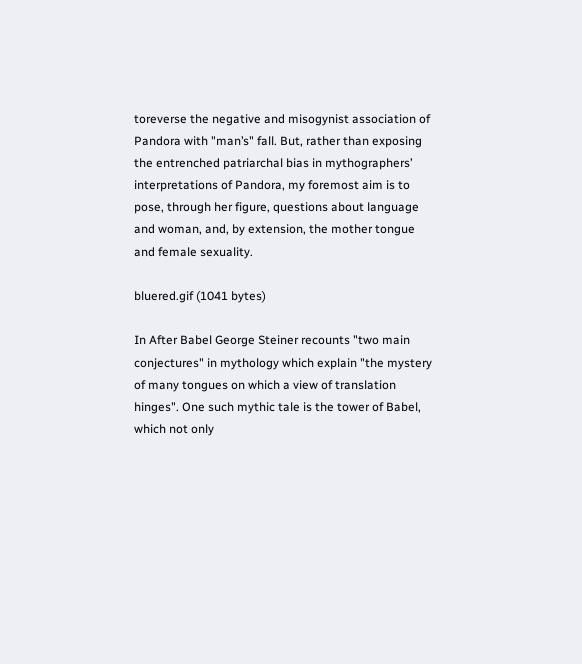toreverse the negative and misogynist association of Pandora with "man’s" fall. But, rather than exposing the entrenched patriarchal bias in mythographers’ interpretations of Pandora, my foremost aim is to pose, through her figure, questions about language and woman, and, by extension, the mother tongue and female sexuality.

bluered.gif (1041 bytes)

In After Babel George Steiner recounts "two main conjectures" in mythology which explain "the mystery of many tongues on which a view of translation hinges". One such mythic tale is the tower of Babel, which not only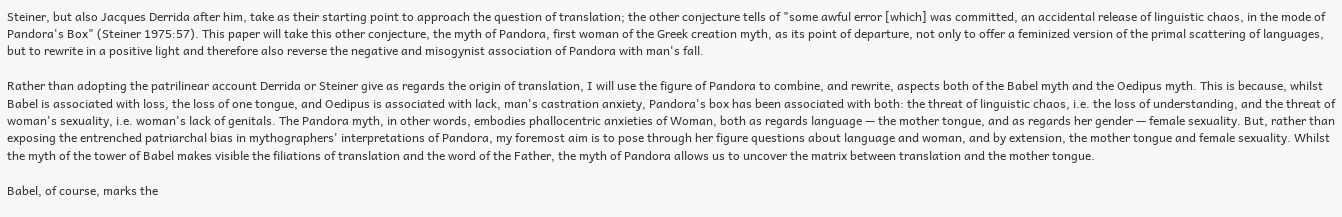Steiner, but also Jacques Derrida after him, take as their starting point to approach the question of translation; the other conjecture tells of "some awful error [which] was committed, an accidental release of linguistic chaos, in the mode of Pandora's Box" (Steiner 1975:57). This paper will take this other conjecture, the myth of Pandora, first woman of the Greek creation myth, as its point of departure, not only to offer a feminized version of the primal scattering of languages, but to rewrite in a positive light and therefore also reverse the negative and misogynist association of Pandora with man's fall.

Rather than adopting the patrilinear account Derrida or Steiner give as regards the origin of translation, I will use the figure of Pandora to combine, and rewrite, aspects both of the Babel myth and the Oedipus myth. This is because, whilst Babel is associated with loss, the loss of one tongue, and Oedipus is associated with lack, man's castration anxiety, Pandora's box has been associated with both: the threat of linguistic chaos, i.e. the loss of understanding, and the threat of woman's sexuality, i.e. woman's lack of genitals. The Pandora myth, in other words, embodies phallocentric anxieties of Woman, both as regards language — the mother tongue, and as regards her gender — female sexuality. But, rather than exposing the entrenched patriarchal bias in mythographers' interpretations of Pandora, my foremost aim is to pose through her figure questions about language and woman, and by extension, the mother tongue and female sexuality. Whilst the myth of the tower of Babel makes visible the filiations of translation and the word of the Father, the myth of Pandora allows us to uncover the matrix between translation and the mother tongue.

Babel, of course, marks the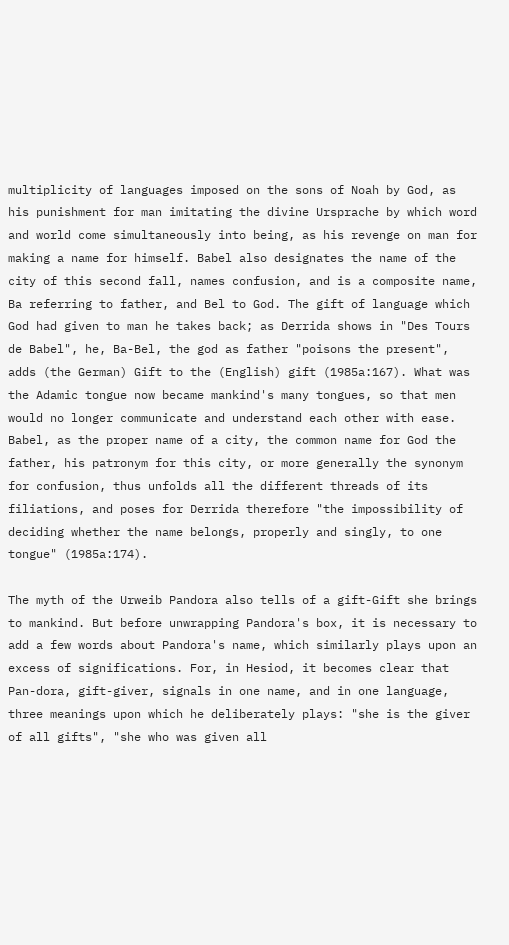multiplicity of languages imposed on the sons of Noah by God, as his punishment for man imitating the divine Ursprache by which word and world come simultaneously into being, as his revenge on man for making a name for himself. Babel also designates the name of the city of this second fall, names confusion, and is a composite name, Ba referring to father, and Bel to God. The gift of language which God had given to man he takes back; as Derrida shows in "Des Tours de Babel", he, Ba-Bel, the god as father "poisons the present", adds (the German) Gift to the (English) gift (1985a:167). What was the Adamic tongue now became mankind's many tongues, so that men would no longer communicate and understand each other with ease. Babel, as the proper name of a city, the common name for God the father, his patronym for this city, or more generally the synonym for confusion, thus unfolds all the different threads of its filiations, and poses for Derrida therefore "the impossibility of deciding whether the name belongs, properly and singly, to one tongue" (1985a:174).

The myth of the Urweib Pandora also tells of a gift-Gift she brings to mankind. But before unwrapping Pandora's box, it is necessary to add a few words about Pandora's name, which similarly plays upon an excess of significations. For, in Hesiod, it becomes clear that Pan-dora, gift-giver, signals in one name, and in one language, three meanings upon which he deliberately plays: "she is the giver of all gifts", "she who was given all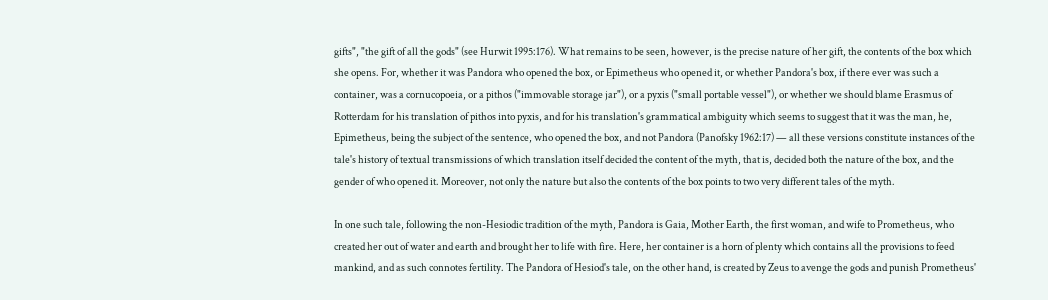gifts", "the gift of all the gods" (see Hurwit 1995:176). What remains to be seen, however, is the precise nature of her gift, the contents of the box which she opens. For, whether it was Pandora who opened the box, or Epimetheus who opened it, or whether Pandora's box, if there ever was such a container, was a cornucopoeia, or a pithos ("immovable storage jar"), or a pyxis ("small portable vessel"), or whether we should blame Erasmus of Rotterdam for his translation of pithos into pyxis, and for his translation's grammatical ambiguity which seems to suggest that it was the man, he, Epimetheus, being the subject of the sentence, who opened the box, and not Pandora (Panofsky 1962:17) — all these versions constitute instances of the tale's history of textual transmissions of which translation itself decided the content of the myth, that is, decided both the nature of the box, and the gender of who opened it. Moreover, not only the nature but also the contents of the box points to two very different tales of the myth.

In one such tale, following the non-Hesiodic tradition of the myth, Pandora is Gaia, Mother Earth, the first woman, and wife to Prometheus, who created her out of water and earth and brought her to life with fire. Here, her container is a horn of plenty which contains all the provisions to feed mankind, and as such connotes fertility. The Pandora of Hesiod's tale, on the other hand, is created by Zeus to avenge the gods and punish Prometheus'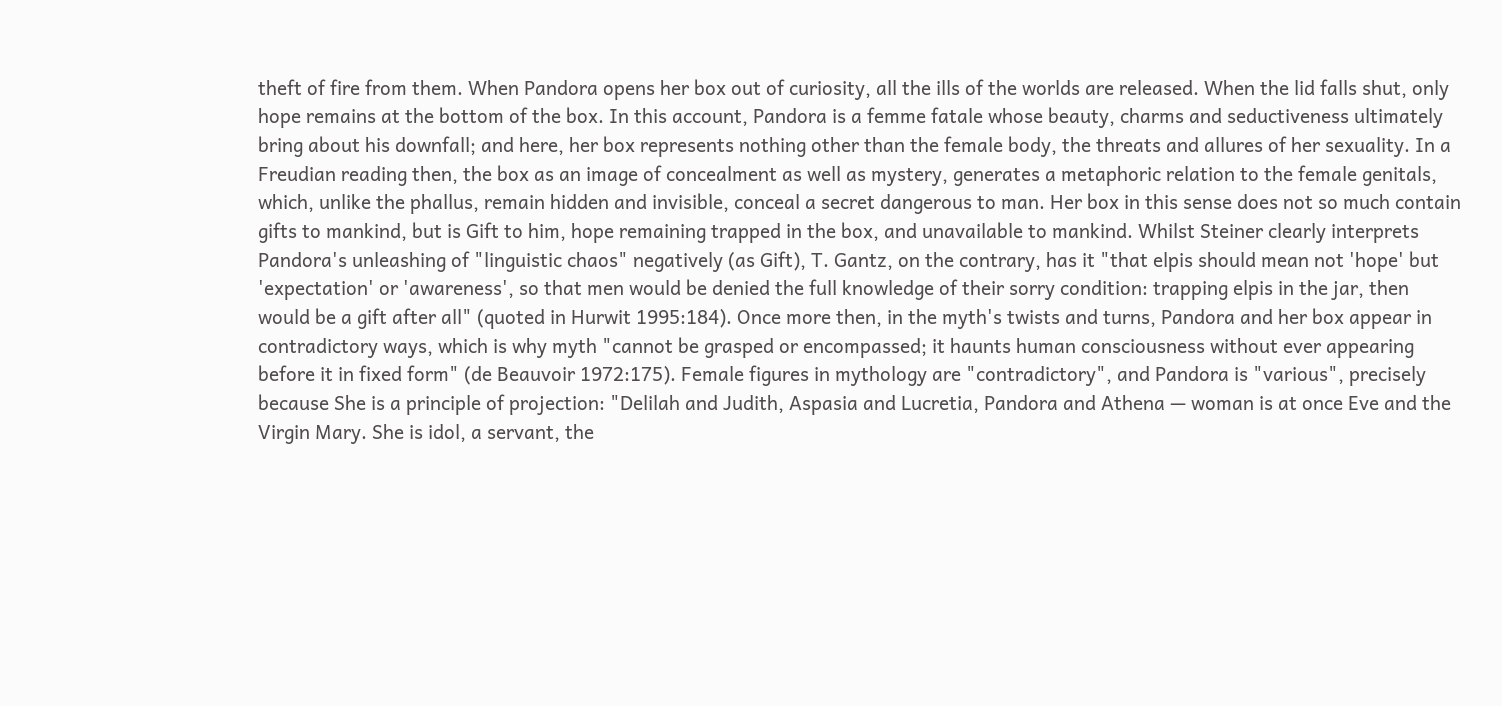theft of fire from them. When Pandora opens her box out of curiosity, all the ills of the worlds are released. When the lid falls shut, only hope remains at the bottom of the box. In this account, Pandora is a femme fatale whose beauty, charms and seductiveness ultimately bring about his downfall; and here, her box represents nothing other than the female body, the threats and allures of her sexuality. In a Freudian reading then, the box as an image of concealment as well as mystery, generates a metaphoric relation to the female genitals, which, unlike the phallus, remain hidden and invisible, conceal a secret dangerous to man. Her box in this sense does not so much contain gifts to mankind, but is Gift to him, hope remaining trapped in the box, and unavailable to mankind. Whilst Steiner clearly interprets Pandora's unleashing of "linguistic chaos" negatively (as Gift), T. Gantz, on the contrary, has it "that elpis should mean not 'hope' but 'expectation' or 'awareness', so that men would be denied the full knowledge of their sorry condition: trapping elpis in the jar, then would be a gift after all" (quoted in Hurwit 1995:184). Once more then, in the myth's twists and turns, Pandora and her box appear in contradictory ways, which is why myth "cannot be grasped or encompassed; it haunts human consciousness without ever appearing before it in fixed form" (de Beauvoir 1972:175). Female figures in mythology are "contradictory", and Pandora is "various", precisely because She is a principle of projection: "Delilah and Judith, Aspasia and Lucretia, Pandora and Athena — woman is at once Eve and the Virgin Mary. She is idol, a servant, the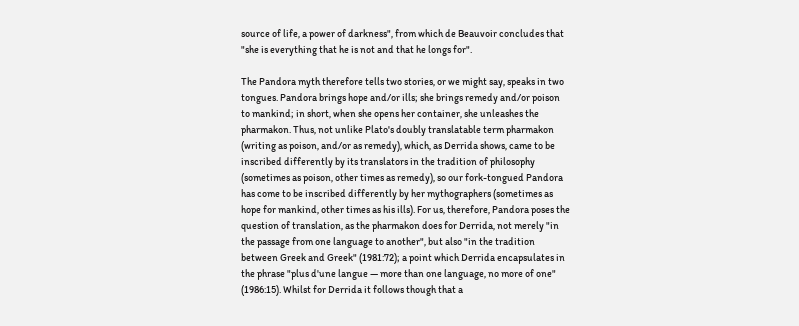source of life, a power of darkness", from which de Beauvoir concludes that "she is everything that he is not and that he longs for".

The Pandora myth therefore tells two stories, or we might say, speaks in two tongues. Pandora brings hope and/or ills; she brings remedy and/or poison to mankind; in short, when she opens her container, she unleashes the pharmakon. Thus, not unlike Plato's doubly translatable term pharmakon (writing as poison, and/or as remedy), which, as Derrida shows, came to be inscribed differently by its translators in the tradition of philosophy (sometimes as poison, other times as remedy), so our fork-tongued Pandora has come to be inscribed differently by her mythographers (sometimes as hope for mankind, other times as his ills). For us, therefore, Pandora poses the question of translation, as the pharmakon does for Derrida, not merely "in the passage from one language to another", but also "in the tradition between Greek and Greek" (1981:72); a point which Derrida encapsulates in the phrase "plus d'une langue — more than one language, no more of one" (1986:15). Whilst for Derrida it follows though that a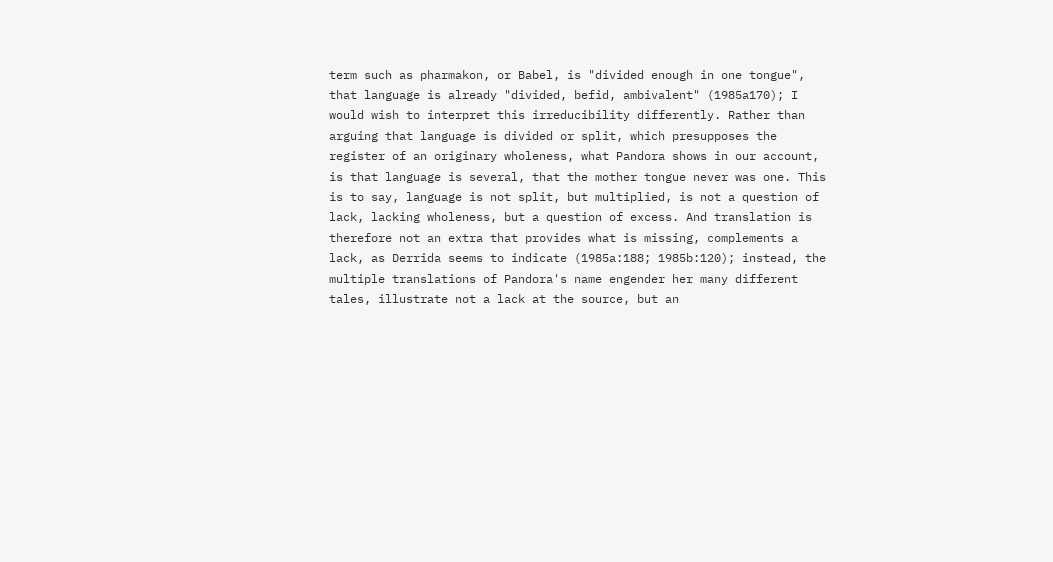term such as pharmakon, or Babel, is "divided enough in one tongue", that language is already "divided, befid, ambivalent" (1985a170); I would wish to interpret this irreducibility differently. Rather than arguing that language is divided or split, which presupposes the register of an originary wholeness, what Pandora shows in our account, is that language is several, that the mother tongue never was one. This is to say, language is not split, but multiplied, is not a question of lack, lacking wholeness, but a question of excess. And translation is therefore not an extra that provides what is missing, complements a lack, as Derrida seems to indicate (1985a:188; 1985b:120); instead, the multiple translations of Pandora's name engender her many different tales, illustrate not a lack at the source, but an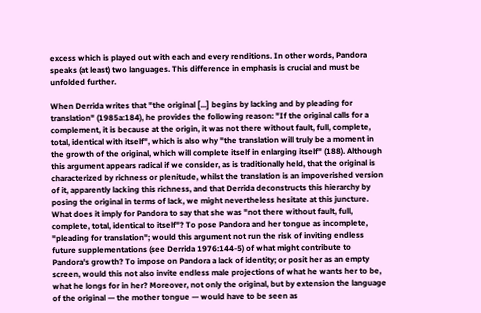excess which is played out with each and every renditions. In other words, Pandora speaks (at least) two languages. This difference in emphasis is crucial and must be unfolded further.

When Derrida writes that "the original [...] begins by lacking and by pleading for translation" (1985a:184), he provides the following reason: "If the original calls for a complement, it is because at the origin, it was not there without fault, full, complete, total, identical with itself", which is also why "the translation will truly be a moment in the growth of the original, which will complete itself in enlarging itself" (188). Although this argument appears radical if we consider, as is traditionally held, that the original is characterized by richness or plenitude, whilst the translation is an impoverished version of it, apparently lacking this richness, and that Derrida deconstructs this hierarchy by posing the original in terms of lack, we might nevertheless hesitate at this juncture. What does it imply for Pandora to say that she was "not there without fault, full, complete, total, identical to itself"? To pose Pandora and her tongue as incomplete, "pleading for translation"; would this argument not run the risk of inviting endless future supplementations (see Derrida 1976:144-5) of what might contribute to Pandora's growth? To impose on Pandora a lack of identity; or posit her as an empty screen, would this not also invite endless male projections of what he wants her to be, what he longs for in her? Moreover, not only the original, but by extension the language of the original — the mother tongue — would have to be seen as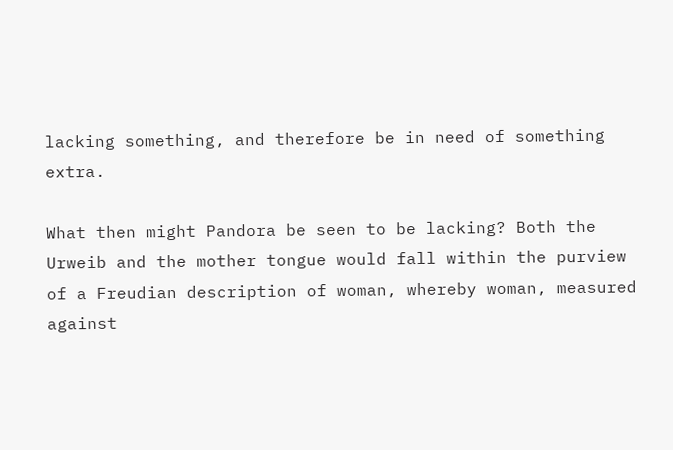lacking something, and therefore be in need of something extra.

What then might Pandora be seen to be lacking? Both the Urweib and the mother tongue would fall within the purview of a Freudian description of woman, whereby woman, measured against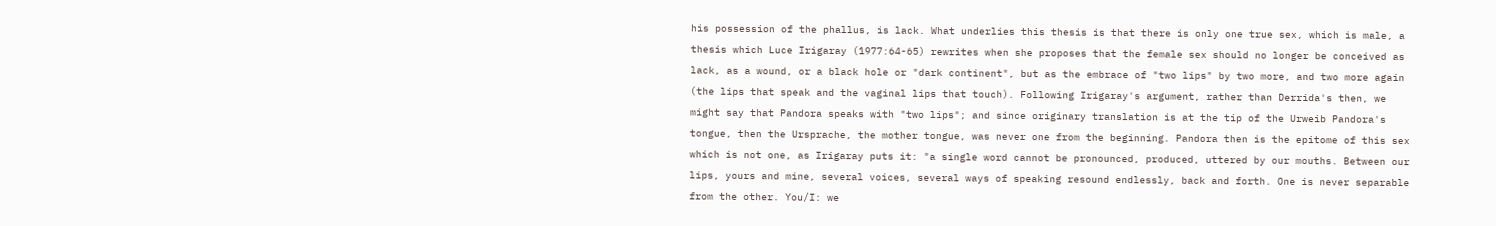his possession of the phallus, is lack. What underlies this thesis is that there is only one true sex, which is male, a thesis which Luce Irigaray (1977:64-65) rewrites when she proposes that the female sex should no longer be conceived as lack, as a wound, or a black hole or "dark continent", but as the embrace of "two lips" by two more, and two more again (the lips that speak and the vaginal lips that touch). Following Irigaray's argument, rather than Derrida's then, we might say that Pandora speaks with "two lips"; and since originary translation is at the tip of the Urweib Pandora's tongue, then the Ursprache, the mother tongue, was never one from the beginning. Pandora then is the epitome of this sex which is not one, as Irigaray puts it: "a single word cannot be pronounced, produced, uttered by our mouths. Between our lips, yours and mine, several voices, several ways of speaking resound endlessly, back and forth. One is never separable from the other. You/I: we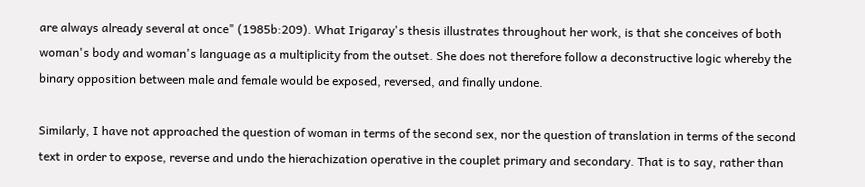are always already several at once" (1985b:209). What Irigaray's thesis illustrates throughout her work, is that she conceives of both woman's body and woman's language as a multiplicity from the outset. She does not therefore follow a deconstructive logic whereby the binary opposition between male and female would be exposed, reversed, and finally undone.

Similarly, I have not approached the question of woman in terms of the second sex, nor the question of translation in terms of the second text in order to expose, reverse and undo the hierachization operative in the couplet primary and secondary. That is to say, rather than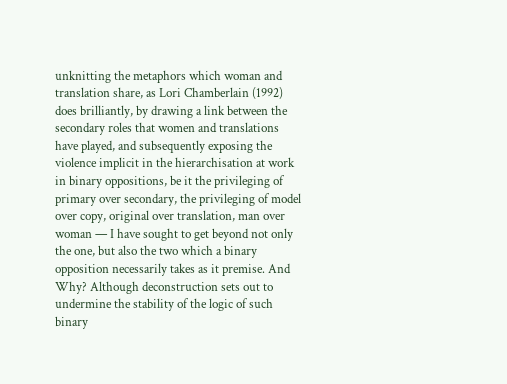unknitting the metaphors which woman and translation share, as Lori Chamberlain (1992) does brilliantly, by drawing a link between the secondary roles that women and translations have played, and subsequently exposing the violence implicit in the hierarchisation at work in binary oppositions, be it the privileging of primary over secondary, the privileging of model over copy, original over translation, man over woman — I have sought to get beyond not only the one, but also the two which a binary opposition necessarily takes as it premise. And Why? Although deconstruction sets out to undermine the stability of the logic of such binary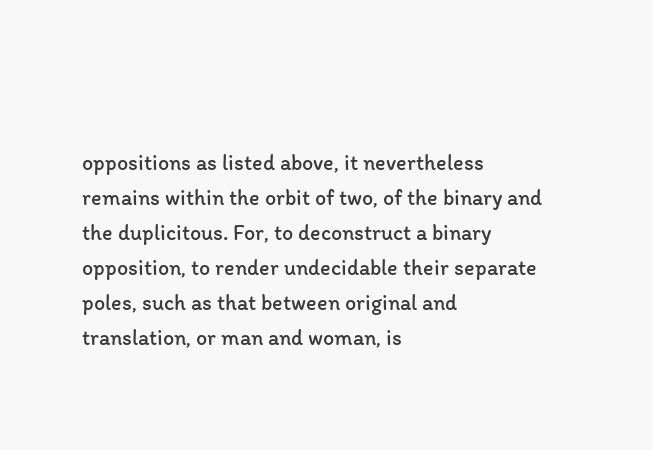oppositions as listed above, it nevertheless remains within the orbit of two, of the binary and the duplicitous. For, to deconstruct a binary opposition, to render undecidable their separate poles, such as that between original and translation, or man and woman, is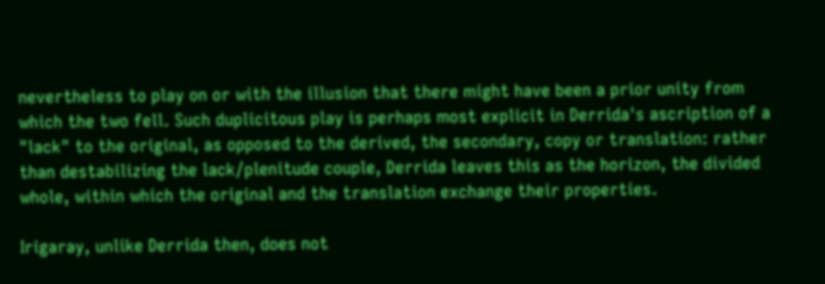nevertheless to play on or with the illusion that there might have been a prior unity from which the two fell. Such duplicitous play is perhaps most explicit in Derrida's ascription of a "lack" to the original, as opposed to the derived, the secondary, copy or translation: rather than destabilizing the lack/plenitude couple, Derrida leaves this as the horizon, the divided whole, within which the original and the translation exchange their properties.

Irigaray, unlike Derrida then, does not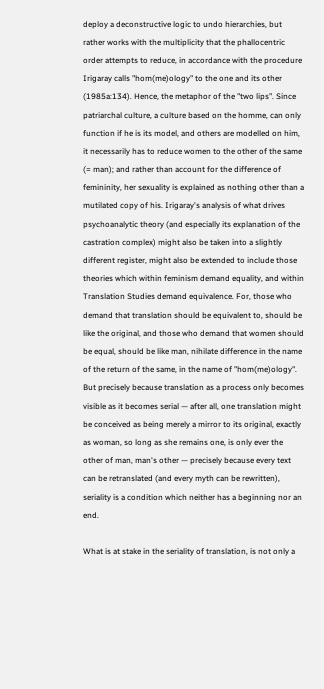deploy a deconstructive logic to undo hierarchies, but rather works with the multiplicity that the phallocentric order attempts to reduce, in accordance with the procedure Irigaray calls "hom(me)ology" to the one and its other (1985a:134). Hence, the metaphor of the "two lips". Since patriarchal culture, a culture based on the homme, can only function if he is its model, and others are modelled on him, it necessarily has to reduce women to the other of the same (= man); and rather than account for the difference of femininity, her sexuality is explained as nothing other than a mutilated copy of his. Irigaray's analysis of what drives psychoanalytic theory (and especially its explanation of the castration complex) might also be taken into a slightly different register, might also be extended to include those theories which within feminism demand equality, and within Translation Studies demand equivalence. For, those who demand that translation should be equivalent to, should be like the original, and those who demand that women should be equal, should be like man, nihilate difference in the name of the return of the same, in the name of "hom(me)ology". But precisely because translation as a process only becomes visible as it becomes serial — after all, one translation might be conceived as being merely a mirror to its original, exactly as woman, so long as she remains one, is only ever the other of man, man's other — precisely because every text can be retranslated (and every myth can be rewritten), seriality is a condition which neither has a beginning nor an end.

What is at stake in the seriality of translation, is not only a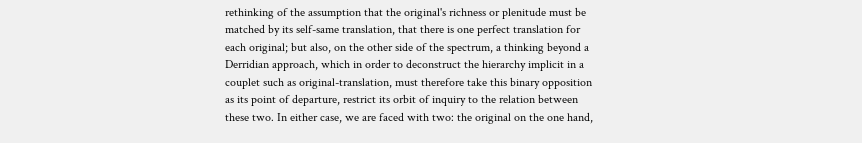rethinking of the assumption that the original's richness or plenitude must be matched by its self-same translation, that there is one perfect translation for each original; but also, on the other side of the spectrum, a thinking beyond a Derridian approach, which in order to deconstruct the hierarchy implicit in a couplet such as original-translation, must therefore take this binary opposition as its point of departure, restrict its orbit of inquiry to the relation between these two. In either case, we are faced with two: the original on the one hand,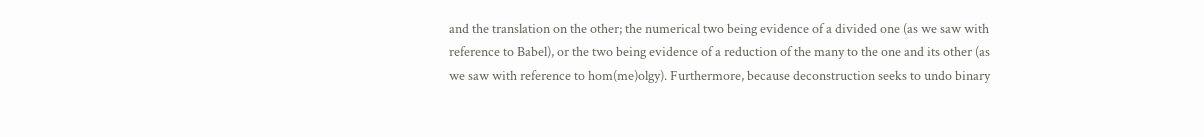and the translation on the other; the numerical two being evidence of a divided one (as we saw with reference to Babel), or the two being evidence of a reduction of the many to the one and its other (as we saw with reference to hom(me)olgy). Furthermore, because deconstruction seeks to undo binary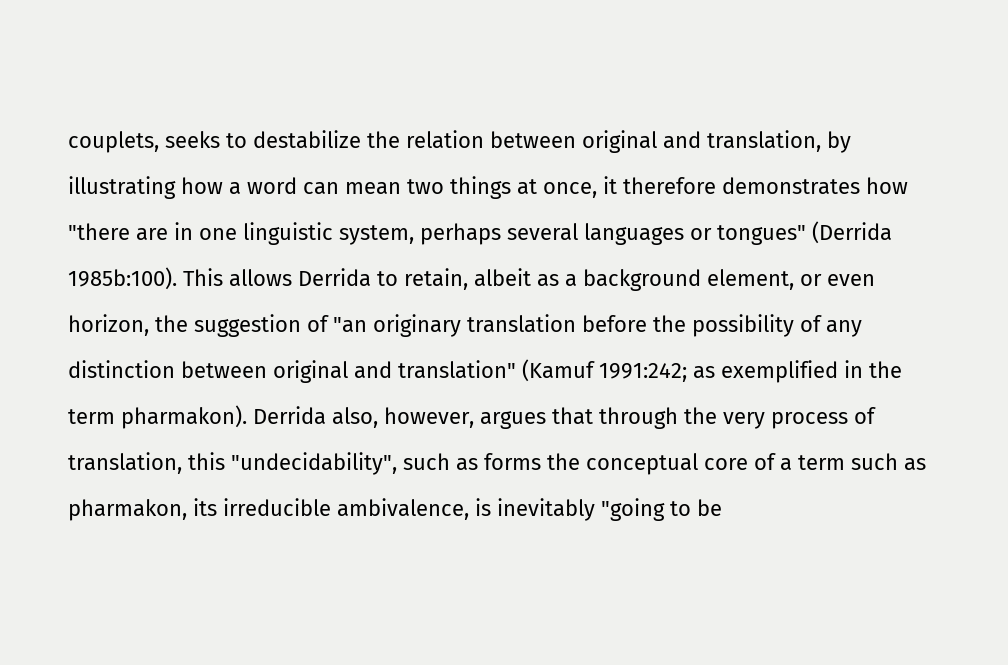couplets, seeks to destabilize the relation between original and translation, by illustrating how a word can mean two things at once, it therefore demonstrates how "there are in one linguistic system, perhaps several languages or tongues" (Derrida 1985b:100). This allows Derrida to retain, albeit as a background element, or even horizon, the suggestion of "an originary translation before the possibility of any distinction between original and translation" (Kamuf 1991:242; as exemplified in the term pharmakon). Derrida also, however, argues that through the very process of translation, this "undecidability", such as forms the conceptual core of a term such as pharmakon, its irreducible ambivalence, is inevitably "going to be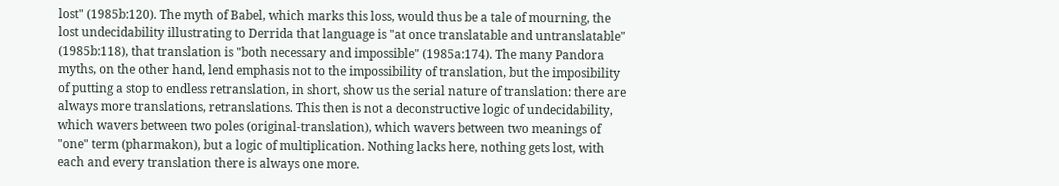lost" (1985b:120). The myth of Babel, which marks this loss, would thus be a tale of mourning, the lost undecidability illustrating to Derrida that language is "at once translatable and untranslatable" (1985b:118), that translation is "both necessary and impossible" (1985a:174). The many Pandora myths, on the other hand, lend emphasis not to the impossibility of translation, but the imposibility of putting a stop to endless retranslation, in short, show us the serial nature of translation: there are always more translations, retranslations. This then is not a deconstructive logic of undecidability, which wavers between two poles (original-translation), which wavers between two meanings of "one" term (pharmakon), but a logic of multiplication. Nothing lacks here, nothing gets lost, with each and every translation there is always one more.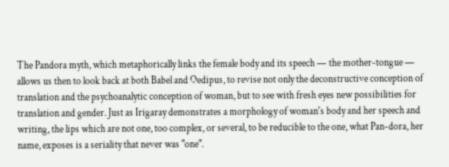The Pandora myth, which metaphorically links the female body and its speech — the mother-tongue — allows us then to look back at both Babel and Oedipus, to revise not only the deconstructive conception of translation and the psychoanalytic conception of woman, but to see with fresh eyes new possibilities for translation and gender. Just as Irigaray demonstrates a morphology of woman's body and her speech and writing, the lips which are not one, too complex, or several, to be reducible to the one, what Pan-dora, her name, exposes is a seriality that never was "one".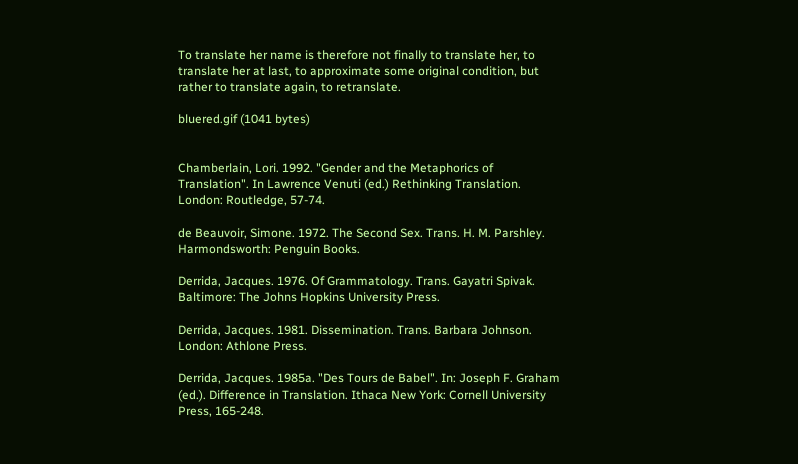To translate her name is therefore not finally to translate her, to translate her at last, to approximate some original condition, but rather to translate again, to retranslate.

bluered.gif (1041 bytes)


Chamberlain, Lori. 1992. "Gender and the Metaphorics of Translation". In Lawrence Venuti (ed.) Rethinking Translation. London: Routledge, 57-74.

de Beauvoir, Simone. 1972. The Second Sex. Trans. H. M. Parshley. Harmondsworth: Penguin Books.

Derrida, Jacques. 1976. Of Grammatology. Trans. Gayatri Spivak. Baltimore: The Johns Hopkins University Press.

Derrida, Jacques. 1981. Dissemination. Trans. Barbara Johnson. London: Athlone Press.

Derrida, Jacques. 1985a. "Des Tours de Babel". In: Joseph F. Graham (ed.). Difference in Translation. Ithaca New York: Cornell University Press, 165-248.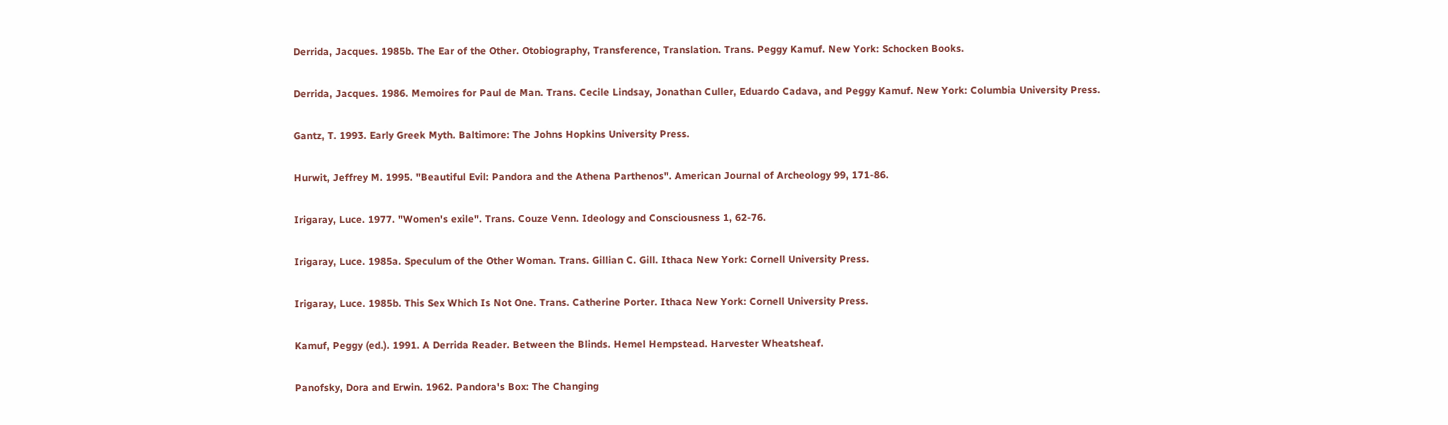Derrida, Jacques. 1985b. The Ear of the Other. Otobiography, Transference, Translation. Trans. Peggy Kamuf. New York: Schocken Books.

Derrida, Jacques. 1986. Memoires for Paul de Man. Trans. Cecile Lindsay, Jonathan Culler, Eduardo Cadava, and Peggy Kamuf. New York: Columbia University Press.

Gantz, T. 1993. Early Greek Myth. Baltimore: The Johns Hopkins University Press.

Hurwit, Jeffrey M. 1995. "Beautiful Evil: Pandora and the Athena Parthenos". American Journal of Archeology 99, 171-86.

Irigaray, Luce. 1977. "Women's exile". Trans. Couze Venn. Ideology and Consciousness 1, 62-76.

Irigaray, Luce. 1985a. Speculum of the Other Woman. Trans. Gillian C. Gill. Ithaca New York: Cornell University Press.

Irigaray, Luce. 1985b. This Sex Which Is Not One. Trans. Catherine Porter. Ithaca New York: Cornell University Press.

Kamuf, Peggy (ed.). 1991. A Derrida Reader. Between the Blinds. Hemel Hempstead. Harvester Wheatsheaf.

Panofsky, Dora and Erwin. 1962. Pandora's Box: The Changing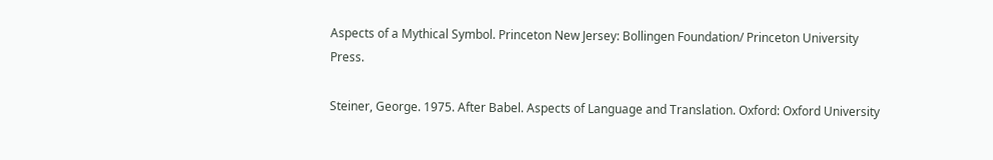Aspects of a Mythical Symbol. Princeton New Jersey: Bollingen Foundation/ Princeton University Press.

Steiner, George. 1975. After Babel. Aspects of Language and Translation. Oxford: Oxford University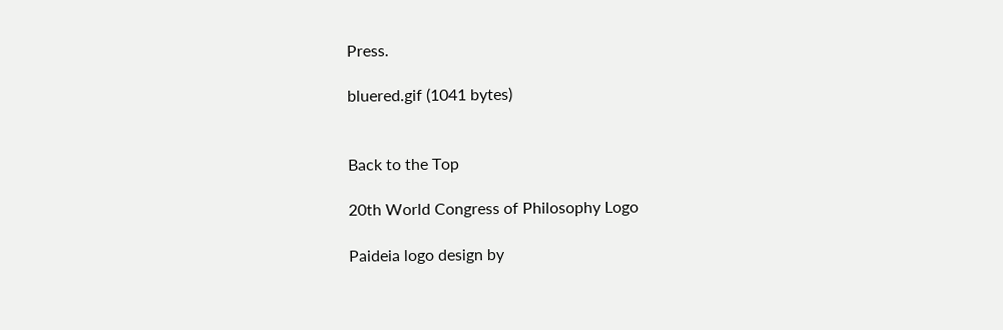Press.

bluered.gif (1041 bytes)


Back to the Top

20th World Congress of Philosophy Logo

Paideia logo design by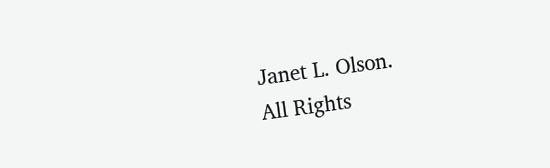Janet L. Olson.
All Rights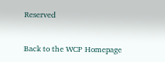Reserved


Back to the WCP Homepage